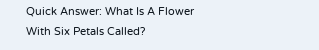Quick Answer: What Is A Flower With Six Petals Called?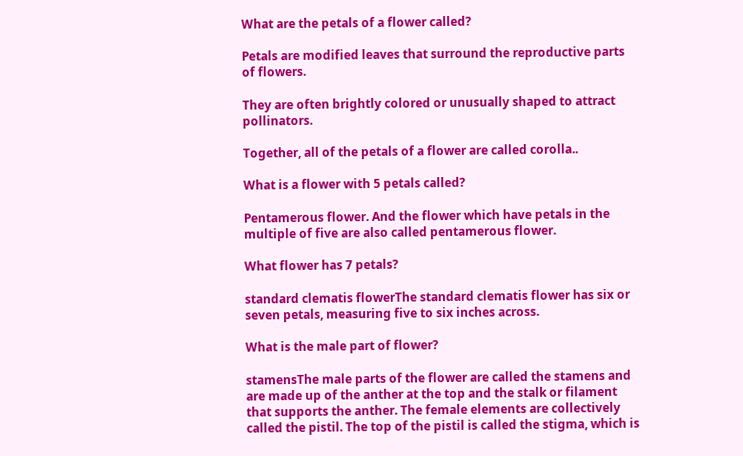What are the petals of a flower called?

Petals are modified leaves that surround the reproductive parts of flowers.

They are often brightly colored or unusually shaped to attract pollinators.

Together, all of the petals of a flower are called corolla..

What is a flower with 5 petals called?

Pentamerous flower. And the flower which have petals in the multiple of five are also called pentamerous flower.

What flower has 7 petals?

standard clematis flowerThe standard clematis flower has six or seven petals, measuring five to six inches across.

What is the male part of flower?

stamensThe male parts of the flower are called the stamens and are made up of the anther at the top and the stalk or filament that supports the anther. The female elements are collectively called the pistil. The top of the pistil is called the stigma, which is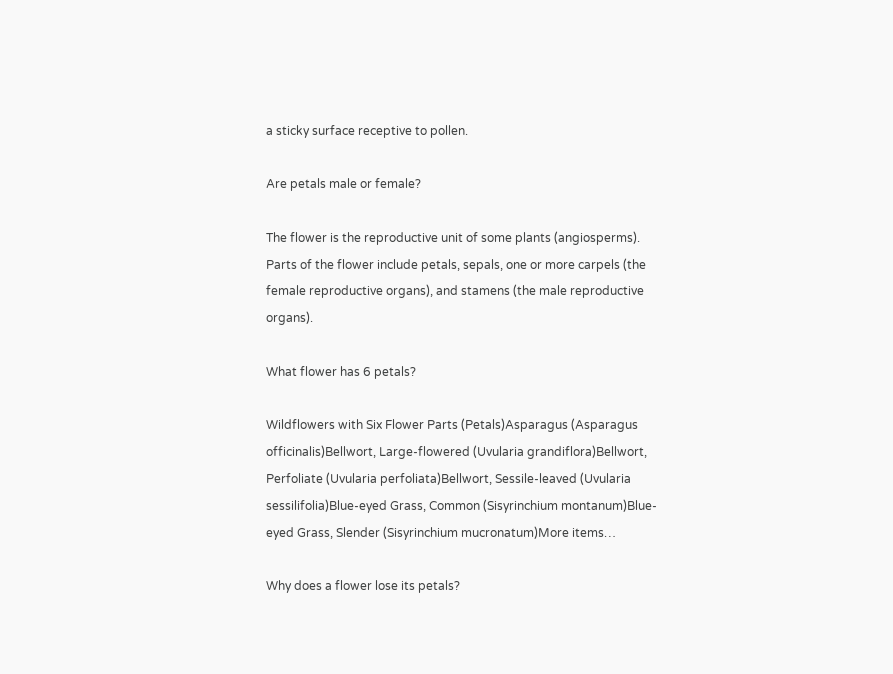a sticky surface receptive to pollen.

Are petals male or female?

The flower is the reproductive unit of some plants (angiosperms). Parts of the flower include petals, sepals, one or more carpels (the female reproductive organs), and stamens (the male reproductive organs).

What flower has 6 petals?

Wildflowers with Six Flower Parts (Petals)Asparagus (Asparagus officinalis)Bellwort, Large-flowered (Uvularia grandiflora)Bellwort, Perfoliate (Uvularia perfoliata)Bellwort, Sessile-leaved (Uvularia sessilifolia)Blue-eyed Grass, Common (Sisyrinchium montanum)Blue-eyed Grass, Slender (Sisyrinchium mucronatum)More items…

Why does a flower lose its petals?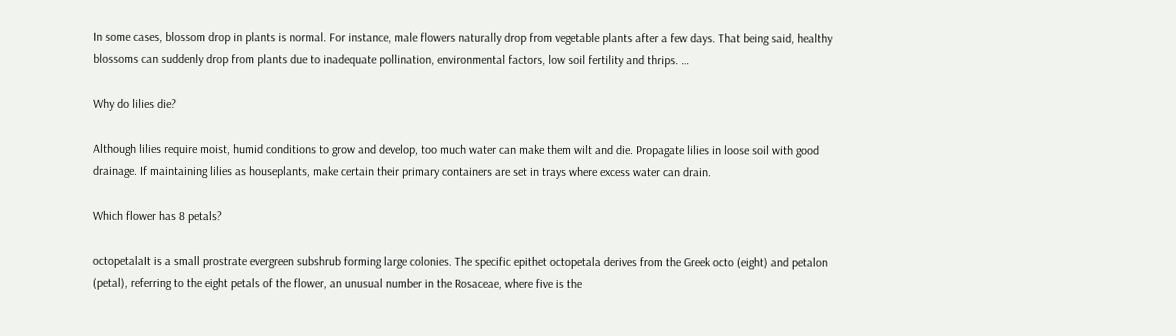In some cases, blossom drop in plants is normal. For instance, male flowers naturally drop from vegetable plants after a few days. That being said, healthy blossoms can suddenly drop from plants due to inadequate pollination, environmental factors, low soil fertility and thrips. …

Why do lilies die?

Although lilies require moist, humid conditions to grow and develop, too much water can make them wilt and die. Propagate lilies in loose soil with good drainage. If maintaining lilies as houseplants, make certain their primary containers are set in trays where excess water can drain.

Which flower has 8 petals?

octopetalaIt is a small prostrate evergreen subshrub forming large colonies. The specific epithet octopetala derives from the Greek octo (eight) and petalon (petal), referring to the eight petals of the flower, an unusual number in the Rosaceae, where five is the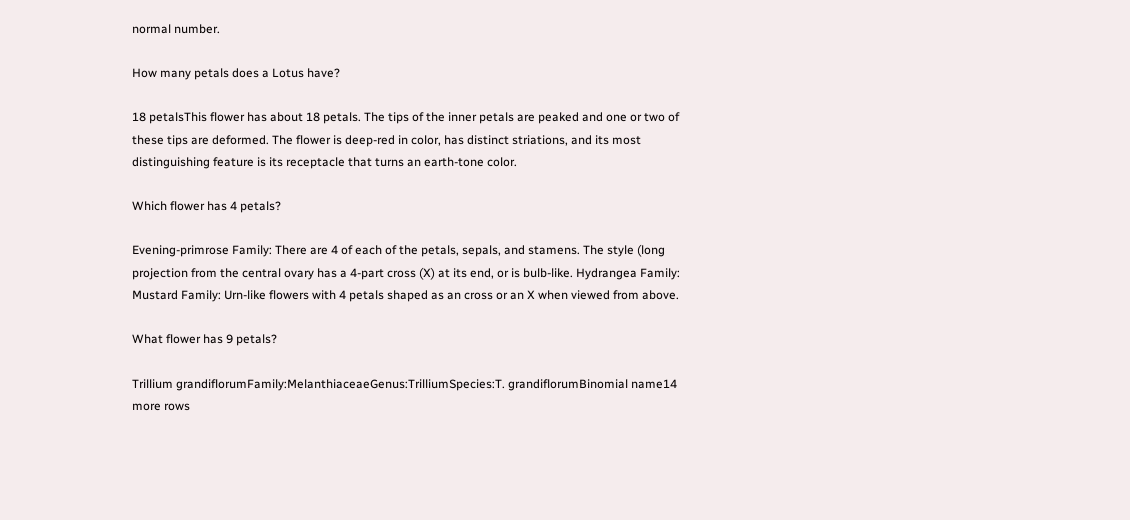normal number.

How many petals does a Lotus have?

18 petalsThis flower has about 18 petals. The tips of the inner petals are peaked and one or two of these tips are deformed. The flower is deep-red in color, has distinct striations, and its most distinguishing feature is its receptacle that turns an earth-tone color.

Which flower has 4 petals?

Evening-primrose Family: There are 4 of each of the petals, sepals, and stamens. The style (long projection from the central ovary has a 4-part cross (X) at its end, or is bulb-like. Hydrangea Family: Mustard Family: Urn-like flowers with 4 petals shaped as an cross or an X when viewed from above.

What flower has 9 petals?

Trillium grandiflorumFamily:MelanthiaceaeGenus:TrilliumSpecies:T. grandiflorumBinomial name14 more rows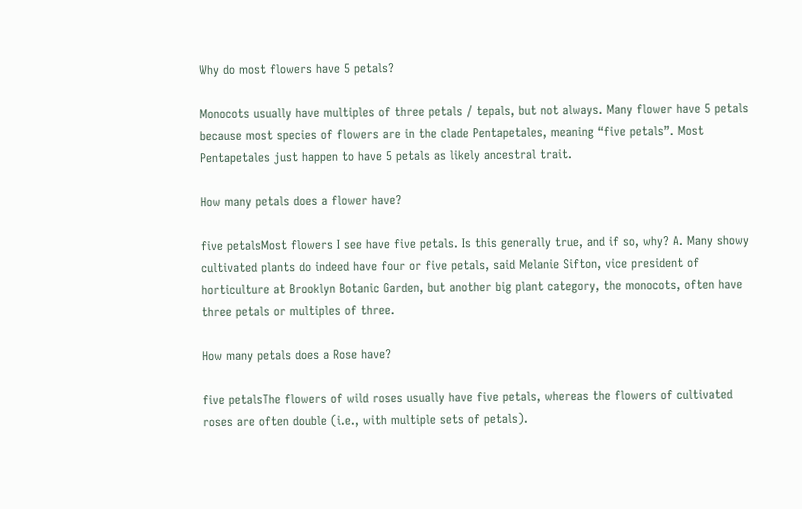Why do most flowers have 5 petals?

Monocots usually have multiples of three petals / tepals, but not always. Many flower have 5 petals because most species of flowers are in the clade Pentapetales, meaning “five petals”. Most Pentapetales just happen to have 5 petals as likely ancestral trait.

How many petals does a flower have?

five petalsMost flowers I see have five petals. Is this generally true, and if so, why? A. Many showy cultivated plants do indeed have four or five petals, said Melanie Sifton, vice president of horticulture at Brooklyn Botanic Garden, but another big plant category, the monocots, often have three petals or multiples of three.

How many petals does a Rose have?

five petalsThe flowers of wild roses usually have five petals, whereas the flowers of cultivated roses are often double (i.e., with multiple sets of petals).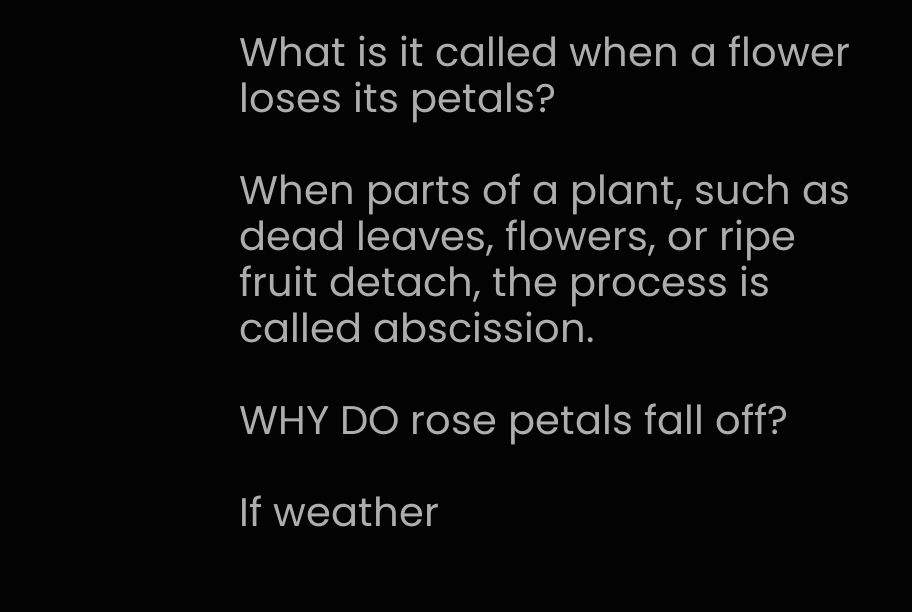What is it called when a flower loses its petals?

When parts of a plant, such as dead leaves, flowers, or ripe fruit detach, the process is called abscission.

WHY DO rose petals fall off?

If weather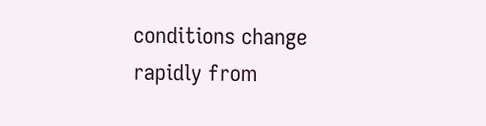conditions change rapidly from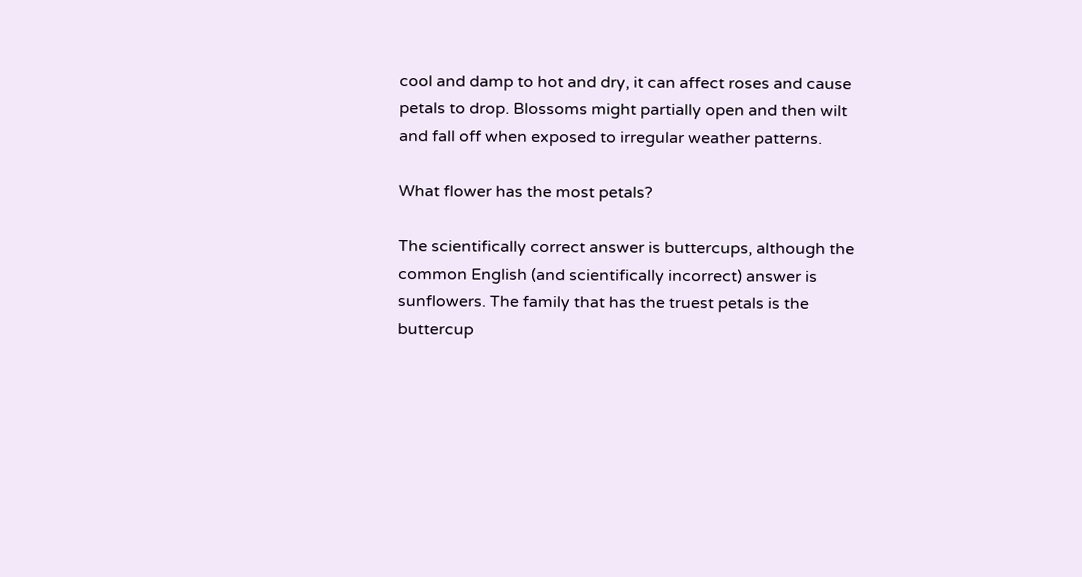cool and damp to hot and dry, it can affect roses and cause petals to drop. Blossoms might partially open and then wilt and fall off when exposed to irregular weather patterns.

What flower has the most petals?

The scientifically correct answer is buttercups, although the common English (and scientifically incorrect) answer is sunflowers. The family that has the truest petals is the buttercup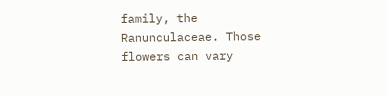family, the Ranunculaceae. Those flowers can vary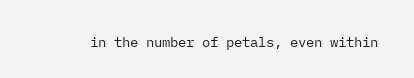in the number of petals, even within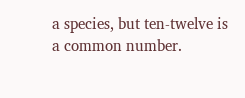a species, but ten-twelve is a common number.